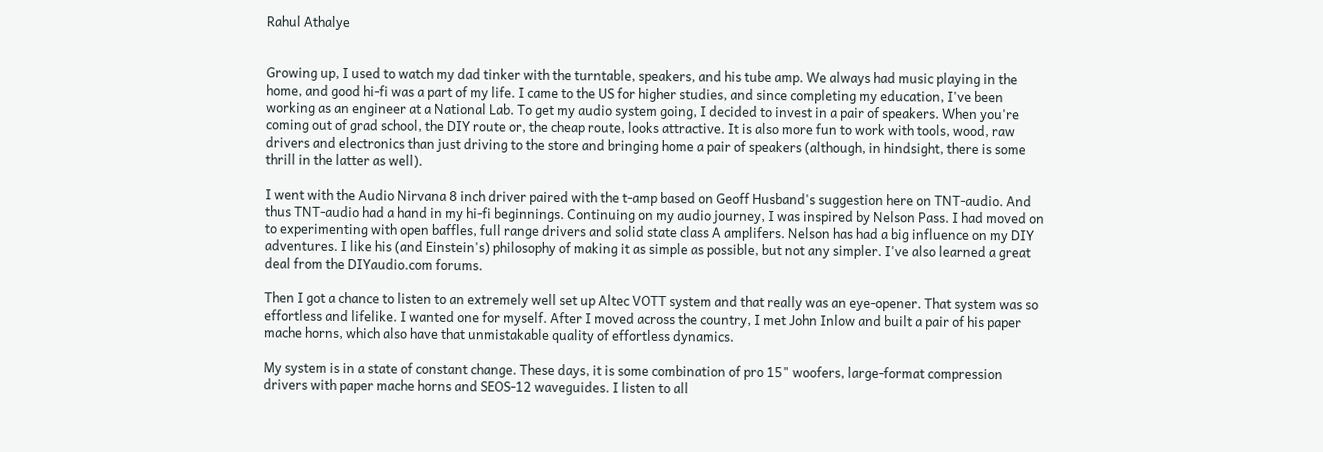Rahul Athalye


Growing up, I used to watch my dad tinker with the turntable, speakers, and his tube amp. We always had music playing in the home, and good hi-fi was a part of my life. I came to the US for higher studies, and since completing my education, I've been working as an engineer at a National Lab. To get my audio system going, I decided to invest in a pair of speakers. When you're coming out of grad school, the DIY route or, the cheap route, looks attractive. It is also more fun to work with tools, wood, raw drivers and electronics than just driving to the store and bringing home a pair of speakers (although, in hindsight, there is some thrill in the latter as well).

I went with the Audio Nirvana 8 inch driver paired with the t-amp based on Geoff Husband's suggestion here on TNT-audio. And thus TNT-audio had a hand in my hi-fi beginnings. Continuing on my audio journey, I was inspired by Nelson Pass. I had moved on to experimenting with open baffles, full range drivers and solid state class A amplifers. Nelson has had a big influence on my DIY adventures. I like his (and Einstein's) philosophy of making it as simple as possible, but not any simpler. I've also learned a great deal from the DIYaudio.com forums.

Then I got a chance to listen to an extremely well set up Altec VOTT system and that really was an eye-opener. That system was so effortless and lifelike. I wanted one for myself. After I moved across the country, I met John Inlow and built a pair of his paper mache horns, which also have that unmistakable quality of effortless dynamics.

My system is in a state of constant change. These days, it is some combination of pro 15" woofers, large-format compression drivers with paper mache horns and SEOS-12 waveguides. I listen to all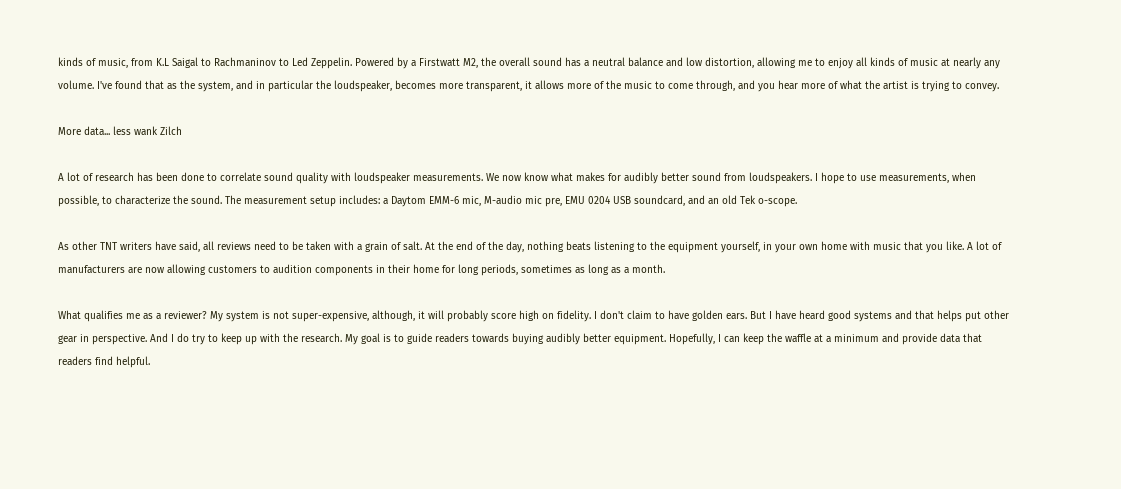kinds of music, from K.L Saigal to Rachmaninov to Led Zeppelin. Powered by a Firstwatt M2, the overall sound has a neutral balance and low distortion, allowing me to enjoy all kinds of music at nearly any volume. I've found that as the system, and in particular the loudspeaker, becomes more transparent, it allows more of the music to come through, and you hear more of what the artist is trying to convey.

More data... less wank Zilch

A lot of research has been done to correlate sound quality with loudspeaker measurements. We now know what makes for audibly better sound from loudspeakers. I hope to use measurements, when possible, to characterize the sound. The measurement setup includes: a Daytom EMM-6 mic, M-audio mic pre, EMU 0204 USB soundcard, and an old Tek o-scope.

As other TNT writers have said, all reviews need to be taken with a grain of salt. At the end of the day, nothing beats listening to the equipment yourself, in your own home with music that you like. A lot of manufacturers are now allowing customers to audition components in their home for long periods, sometimes as long as a month.

What qualifies me as a reviewer? My system is not super-expensive, although, it will probably score high on fidelity. I don't claim to have golden ears. But I have heard good systems and that helps put other gear in perspective. And I do try to keep up with the research. My goal is to guide readers towards buying audibly better equipment. Hopefully, I can keep the waffle at a minimum and provide data that readers find helpful.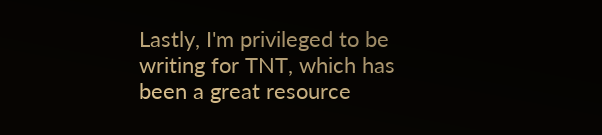Lastly, I'm privileged to be writing for TNT, which has been a great resource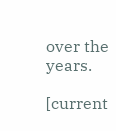over the years.

[current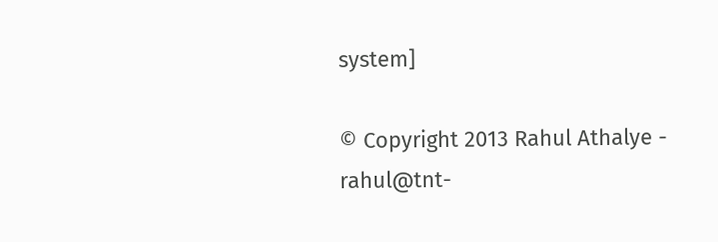system]

© Copyright 2013 Rahul Athalye - rahul@tnt-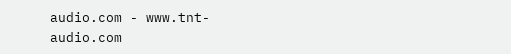audio.com - www.tnt-audio.com